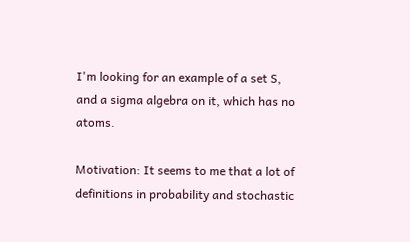I'm looking for an example of a set S, and a sigma algebra on it, which has no atoms.

Motivation: It seems to me that a lot of definitions in probability and stochastic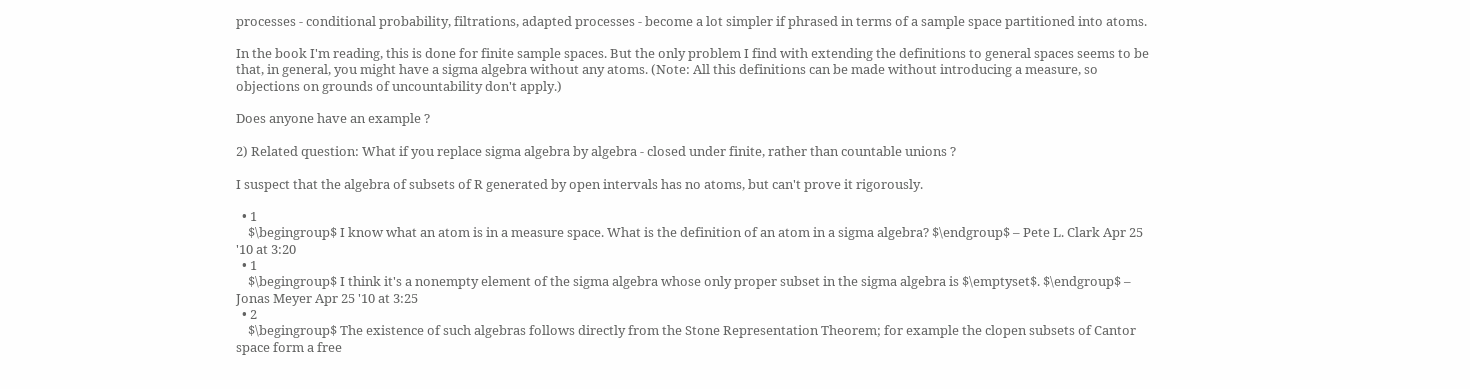processes - conditional probability, filtrations, adapted processes - become a lot simpler if phrased in terms of a sample space partitioned into atoms.

In the book I'm reading, this is done for finite sample spaces. But the only problem I find with extending the definitions to general spaces seems to be that, in general, you might have a sigma algebra without any atoms. (Note: All this definitions can be made without introducing a measure, so objections on grounds of uncountability don't apply.)

Does anyone have an example ?

2) Related question: What if you replace sigma algebra by algebra - closed under finite, rather than countable unions ?

I suspect that the algebra of subsets of R generated by open intervals has no atoms, but can't prove it rigorously.

  • 1
    $\begingroup$ I know what an atom is in a measure space. What is the definition of an atom in a sigma algebra? $\endgroup$ – Pete L. Clark Apr 25 '10 at 3:20
  • 1
    $\begingroup$ I think it's a nonempty element of the sigma algebra whose only proper subset in the sigma algebra is $\emptyset$. $\endgroup$ – Jonas Meyer Apr 25 '10 at 3:25
  • 2
    $\begingroup$ The existence of such algebras follows directly from the Stone Representation Theorem; for example the clopen subsets of Cantor space form a free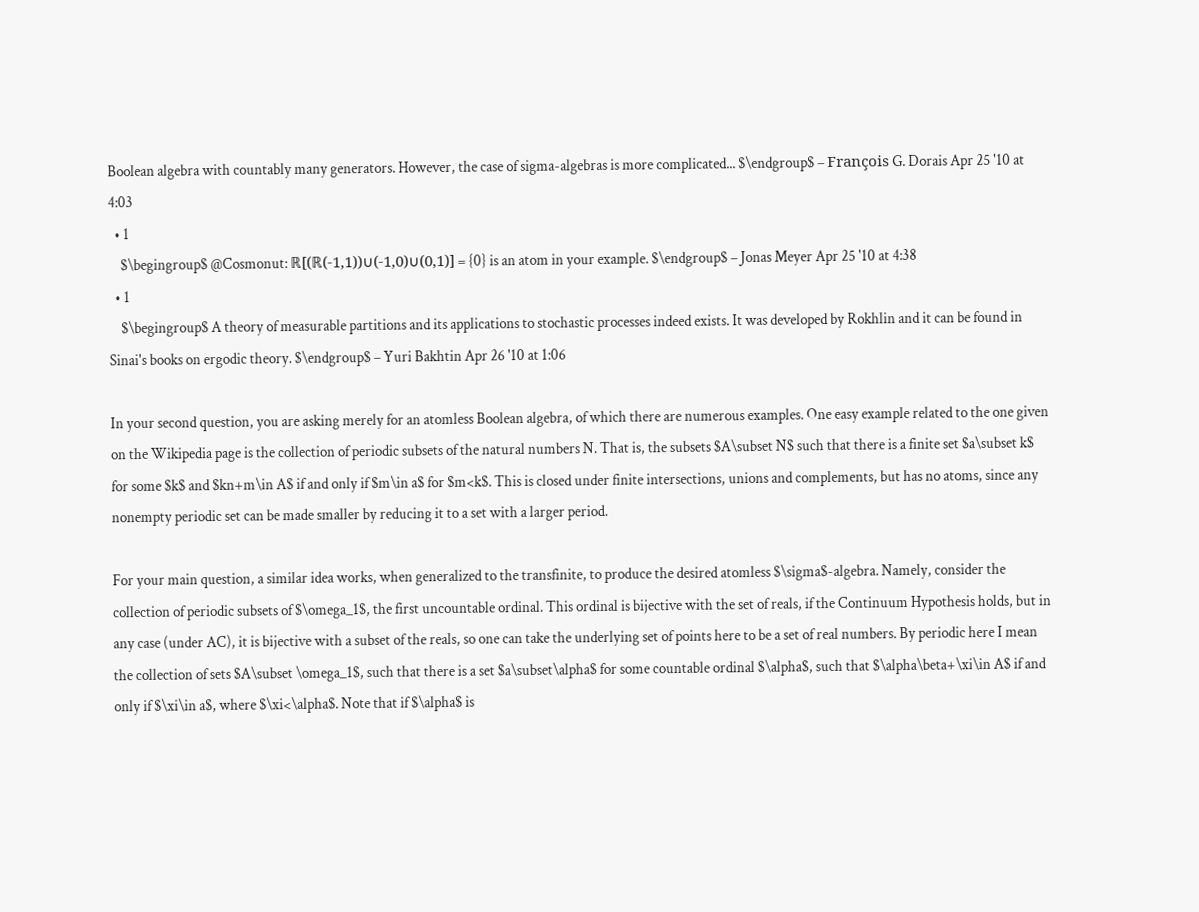Boolean algebra with countably many generators. However, the case of sigma-algebras is more complicated... $\endgroup$ – François G. Dorais Apr 25 '10 at 4:03
  • 1
    $\begingroup$ @Cosmonut: ℝ[(ℝ(-1,1))∪(-1,0)∪(0,1)] = {0} is an atom in your example. $\endgroup$ – Jonas Meyer Apr 25 '10 at 4:38
  • 1
    $\begingroup$ A theory of measurable partitions and its applications to stochastic processes indeed exists. It was developed by Rokhlin and it can be found in Sinai's books on ergodic theory. $\endgroup$ – Yuri Bakhtin Apr 26 '10 at 1:06

In your second question, you are asking merely for an atomless Boolean algebra, of which there are numerous examples. One easy example related to the one given on the Wikipedia page is the collection of periodic subsets of the natural numbers N. That is, the subsets $A\subset N$ such that there is a finite set $a\subset k$ for some $k$ and $kn+m\in A$ if and only if $m\in a$ for $m<k$. This is closed under finite intersections, unions and complements, but has no atoms, since any nonempty periodic set can be made smaller by reducing it to a set with a larger period.

For your main question, a similar idea works, when generalized to the transfinite, to produce the desired atomless $\sigma$-algebra. Namely, consider the collection of periodic subsets of $\omega_1$, the first uncountable ordinal. This ordinal is bijective with the set of reals, if the Continuum Hypothesis holds, but in any case (under AC), it is bijective with a subset of the reals, so one can take the underlying set of points here to be a set of real numbers. By periodic here I mean the collection of sets $A\subset \omega_1$, such that there is a set $a\subset\alpha$ for some countable ordinal $\alpha$, such that $\alpha\beta+\xi\in A$ if and only if $\xi\in a$, where $\xi<\alpha$. Note that if $\alpha$ is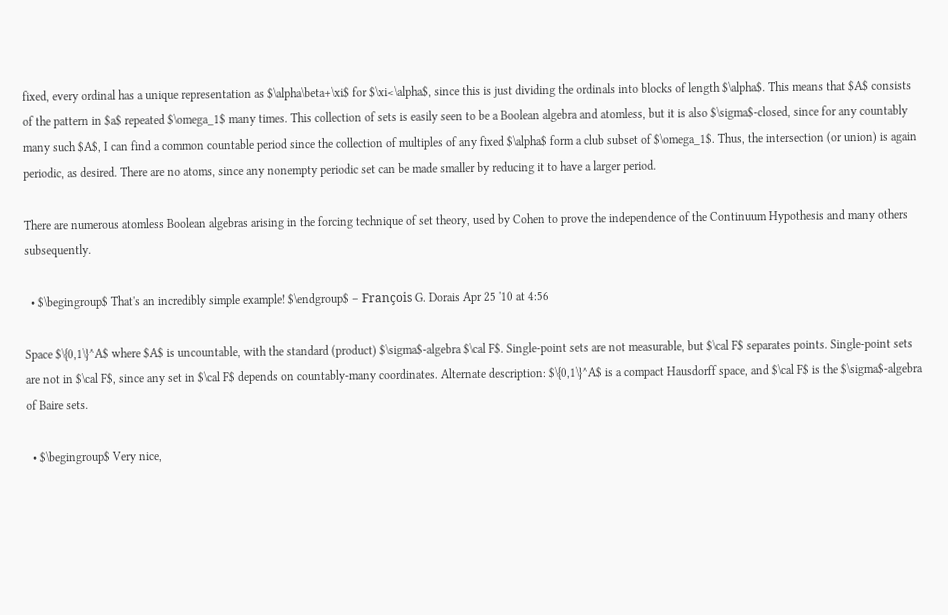fixed, every ordinal has a unique representation as $\alpha\beta+\xi$ for $\xi<\alpha$, since this is just dividing the ordinals into blocks of length $\alpha$. This means that $A$ consists of the pattern in $a$ repeated $\omega_1$ many times. This collection of sets is easily seen to be a Boolean algebra and atomless, but it is also $\sigma$-closed, since for any countably many such $A$, I can find a common countable period since the collection of multiples of any fixed $\alpha$ form a club subset of $\omega_1$. Thus, the intersection (or union) is again periodic, as desired. There are no atoms, since any nonempty periodic set can be made smaller by reducing it to have a larger period.

There are numerous atomless Boolean algebras arising in the forcing technique of set theory, used by Cohen to prove the independence of the Continuum Hypothesis and many others subsequently.

  • $\begingroup$ That's an incredibly simple example! $\endgroup$ – François G. Dorais Apr 25 '10 at 4:56

Space $\{0,1\}^A$ where $A$ is uncountable, with the standard (product) $\sigma$-algebra $\cal F$. Single-point sets are not measurable, but $\cal F$ separates points. Single-point sets are not in $\cal F$, since any set in $\cal F$ depends on countably-many coordinates. Alternate description: $\{0,1\}^A$ is a compact Hausdorff space, and $\cal F$ is the $\sigma$-algebra of Baire sets.

  • $\begingroup$ Very nice,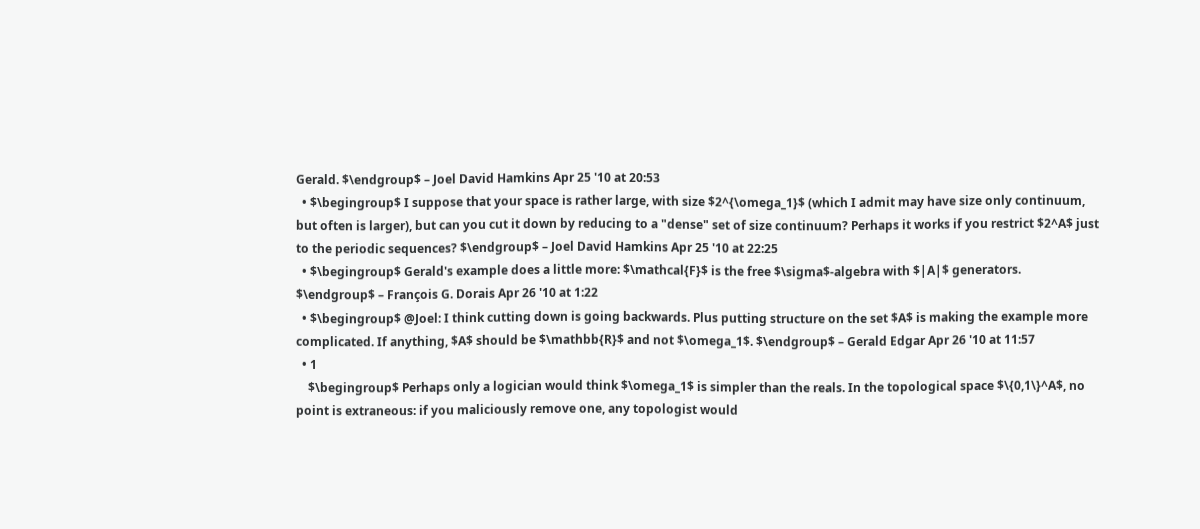Gerald. $\endgroup$ – Joel David Hamkins Apr 25 '10 at 20:53
  • $\begingroup$ I suppose that your space is rather large, with size $2^{\omega_1}$ (which I admit may have size only continuum, but often is larger), but can you cut it down by reducing to a "dense" set of size continuum? Perhaps it works if you restrict $2^A$ just to the periodic sequences? $\endgroup$ – Joel David Hamkins Apr 25 '10 at 22:25
  • $\begingroup$ Gerald's example does a little more: $\mathcal{F}$ is the free $\sigma$-algebra with $|A|$ generators. $\endgroup$ – François G. Dorais Apr 26 '10 at 1:22
  • $\begingroup$ @Joel: I think cutting down is going backwards. Plus putting structure on the set $A$ is making the example more complicated. If anything, $A$ should be $\mathbb{R}$ and not $\omega_1$. $\endgroup$ – Gerald Edgar Apr 26 '10 at 11:57
  • 1
    $\begingroup$ Perhaps only a logician would think $\omega_1$ is simpler than the reals. In the topological space $\{0,1\}^A$, no point is extraneous: if you maliciously remove one, any topologist would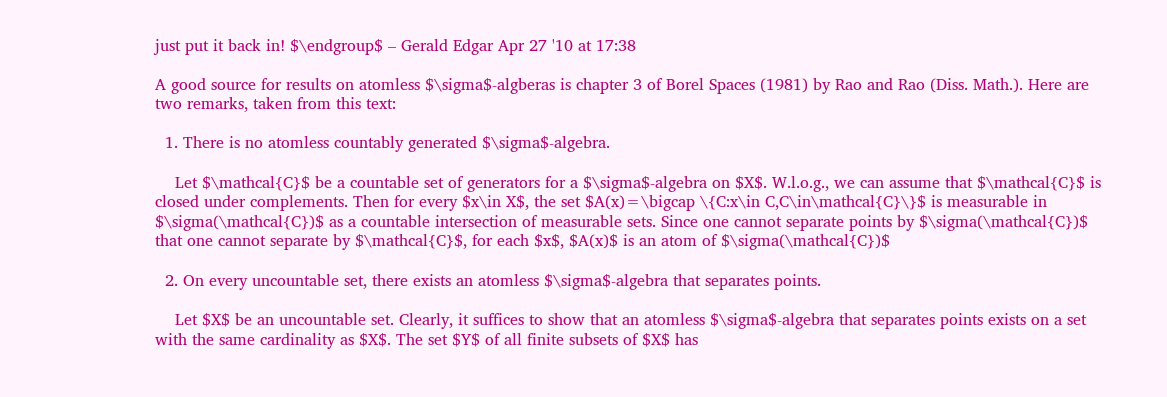just put it back in! $\endgroup$ – Gerald Edgar Apr 27 '10 at 17:38

A good source for results on atomless $\sigma$-algberas is chapter 3 of Borel Spaces (1981) by Rao and Rao (Diss. Math.). Here are two remarks, taken from this text:

  1. There is no atomless countably generated $\sigma$-algebra.

    Let $\mathcal{C}$ be a countable set of generators for a $\sigma$-algebra on $X$. W.l.o.g., we can assume that $\mathcal{C}$ is closed under complements. Then for every $x\in X$, the set $A(x)=\bigcap \{C:x\in C,C\in\mathcal{C}\}$ is measurable in $\sigma(\mathcal{C})$ as a countable intersection of measurable sets. Since one cannot separate points by $\sigma(\mathcal{C})$ that one cannot separate by $\mathcal{C}$, for each $x$, $A(x)$ is an atom of $\sigma(\mathcal{C})$

  2. On every uncountable set, there exists an atomless $\sigma$-algebra that separates points.

    Let $X$ be an uncountable set. Clearly, it suffices to show that an atomless $\sigma$-algebra that separates points exists on a set with the same cardinality as $X$. The set $Y$ of all finite subsets of $X$ has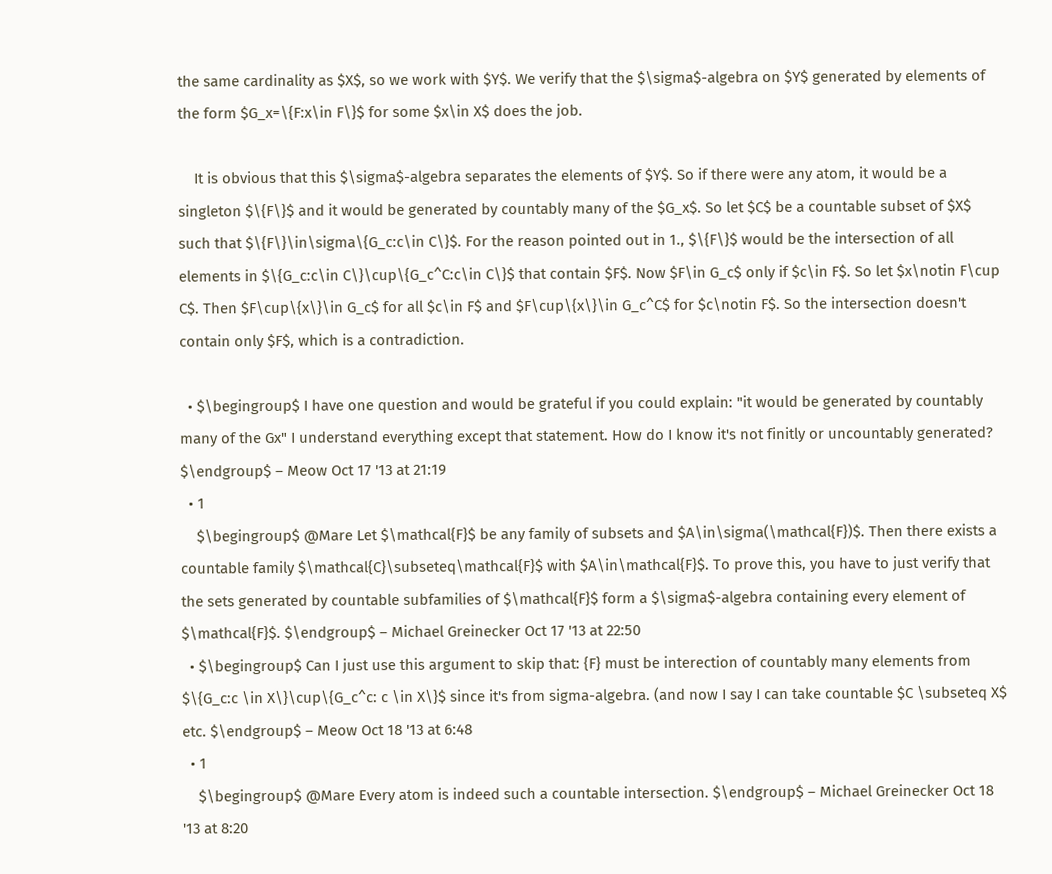the same cardinality as $X$, so we work with $Y$. We verify that the $\sigma$-algebra on $Y$ generated by elements of the form $G_x=\{F:x\in F\}$ for some $x\in X$ does the job.

    It is obvious that this $\sigma$-algebra separates the elements of $Y$. So if there were any atom, it would be a singleton $\{F\}$ and it would be generated by countably many of the $G_x$. So let $C$ be a countable subset of $X$ such that $\{F\}\in\sigma\{G_c:c\in C\}$. For the reason pointed out in 1., $\{F\}$ would be the intersection of all elements in $\{G_c:c\in C\}\cup\{G_c^C:c\in C\}$ that contain $F$. Now $F\in G_c$ only if $c\in F$. So let $x\notin F\cup C$. Then $F\cup\{x\}\in G_c$ for all $c\in F$ and $F\cup\{x\}\in G_c^C$ for $c\notin F$. So the intersection doesn't contain only $F$, which is a contradiction.

  • $\begingroup$ I have one question and would be grateful if you could explain: "it would be generated by countably many of the Gx" I understand everything except that statement. How do I know it's not finitly or uncountably generated? $\endgroup$ – Meow Oct 17 '13 at 21:19
  • 1
    $\begingroup$ @Mare Let $\mathcal{F}$ be any family of subsets and $A\in\sigma(\mathcal{F})$. Then there exists a countable family $\mathcal{C}\subseteq\mathcal{F}$ with $A\in\mathcal{F}$. To prove this, you have to just verify that the sets generated by countable subfamilies of $\mathcal{F}$ form a $\sigma$-algebra containing every element of $\mathcal{F}$. $\endgroup$ – Michael Greinecker Oct 17 '13 at 22:50
  • $\begingroup$ Can I just use this argument to skip that: {F} must be interection of countably many elements from $\{G_c:c \in X\}\cup\{G_c^c: c \in X\}$ since it's from sigma-algebra. (and now I say I can take countable $C \subseteq X$ etc. $\endgroup$ – Meow Oct 18 '13 at 6:48
  • 1
    $\begingroup$ @Mare Every atom is indeed such a countable intersection. $\endgroup$ – Michael Greinecker Oct 18 '13 at 8:20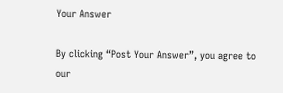Your Answer

By clicking “Post Your Answer”, you agree to our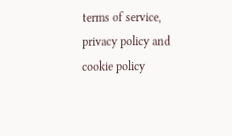terms of service, privacy policy and cookie policy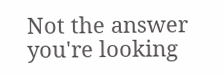Not the answer you're looking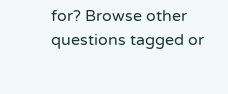for? Browse other questions tagged or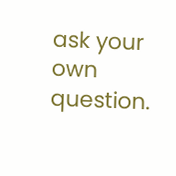ask your own question.